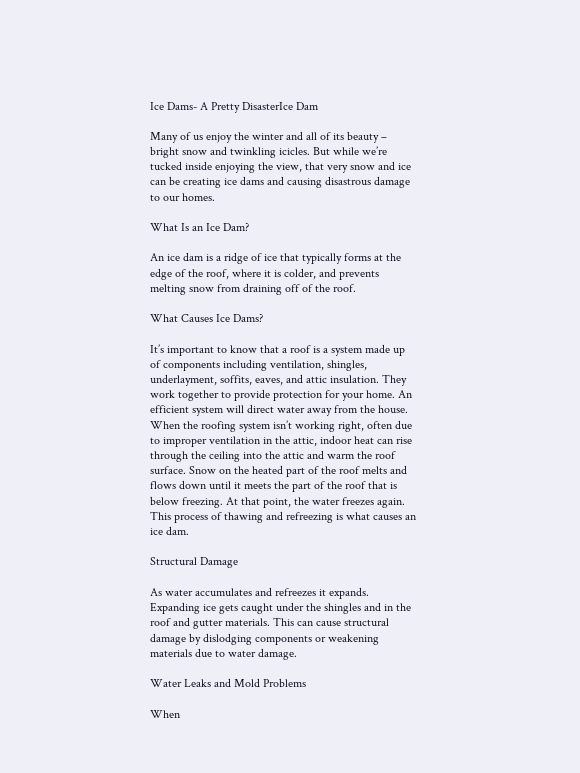Ice Dams- A Pretty DisasterIce Dam

Many of us enjoy the winter and all of its beauty – bright snow and twinkling icicles. But while we’re tucked inside enjoying the view, that very snow and ice can be creating ice dams and causing disastrous damage to our homes.

What Is an Ice Dam?

An ice dam is a ridge of ice that typically forms at the edge of the roof, where it is colder, and prevents melting snow from draining off of the roof.

What Causes Ice Dams?

It’s important to know that a roof is a system made up of components including ventilation, shingles, underlayment, soffits, eaves, and attic insulation. They work together to provide protection for your home. An efficient system will direct water away from the house. When the roofing system isn’t working right, often due to improper ventilation in the attic, indoor heat can rise through the ceiling into the attic and warm the roof surface. Snow on the heated part of the roof melts and flows down until it meets the part of the roof that is below freezing. At that point, the water freezes again. This process of thawing and refreezing is what causes an ice dam.

Structural Damage

As water accumulates and refreezes it expands. Expanding ice gets caught under the shingles and in the roof and gutter materials. This can cause structural damage by dislodging components or weakening materials due to water damage.

Water Leaks and Mold Problems

When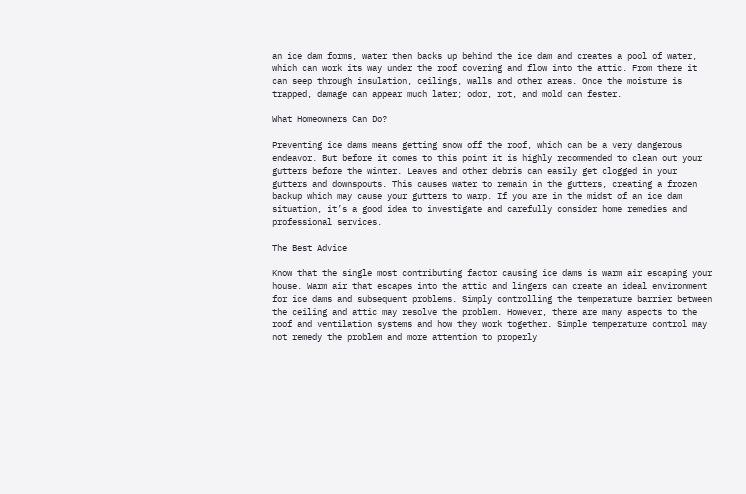an ice dam forms, water then backs up behind the ice dam and creates a pool of water, which can work its way under the roof covering and flow into the attic. From there it can seep through insulation, ceilings, walls and other areas. Once the moisture is trapped, damage can appear much later; odor, rot, and mold can fester.

What Homeowners Can Do?

Preventing ice dams means getting snow off the roof, which can be a very dangerous endeavor. But before it comes to this point it is highly recommended to clean out your gutters before the winter. Leaves and other debris can easily get clogged in your gutters and downspouts. This causes water to remain in the gutters, creating a frozen backup which may cause your gutters to warp. If you are in the midst of an ice dam situation, it’s a good idea to investigate and carefully consider home remedies and professional services.

The Best Advice

Know that the single most contributing factor causing ice dams is warm air escaping your house. Warm air that escapes into the attic and lingers can create an ideal environment for ice dams and subsequent problems. Simply controlling the temperature barrier between the ceiling and attic may resolve the problem. However, there are many aspects to the roof and ventilation systems and how they work together. Simple temperature control may not remedy the problem and more attention to properly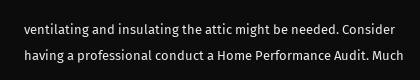ventilating and insulating the attic might be needed. Consider having a professional conduct a Home Performance Audit. Much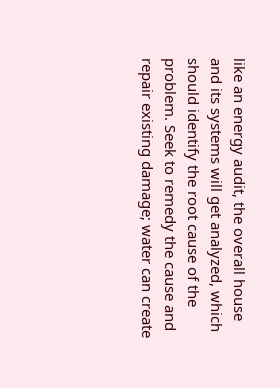like an energy audit, the overall house and its systems will get analyzed, which should identify the root cause of the problem. Seek to remedy the cause and repair existing damage; water can create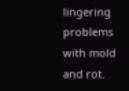lingering problems with mold and rot.